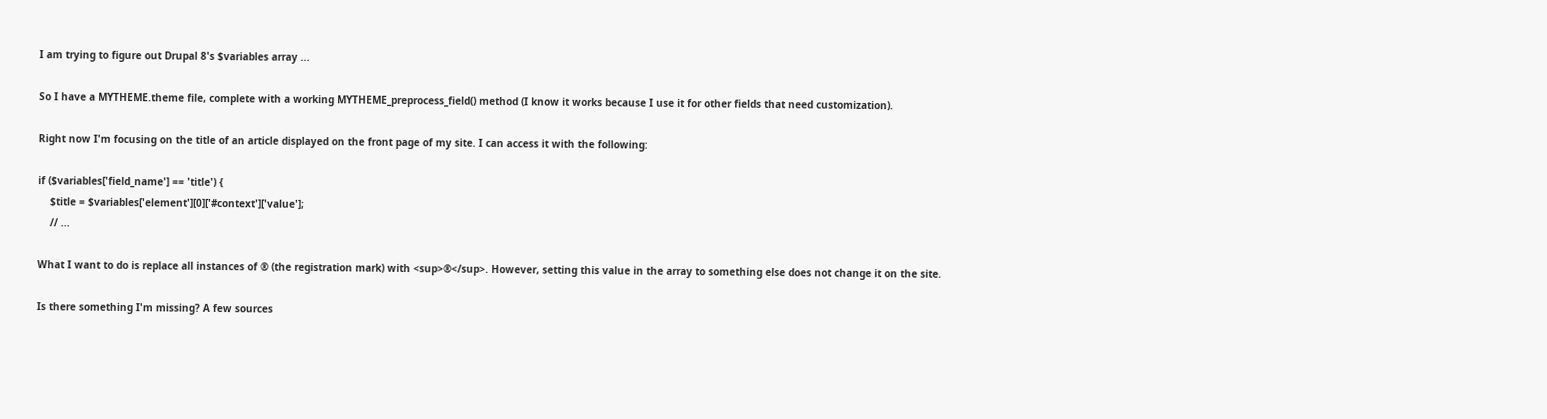I am trying to figure out Drupal 8's $variables array ...

So I have a MYTHEME.theme file, complete with a working MYTHEME_preprocess_field() method (I know it works because I use it for other fields that need customization).

Right now I'm focusing on the title of an article displayed on the front page of my site. I can access it with the following:

if ($variables['field_name'] == 'title') {
    $title = $variables['element'][0]['#context']['value'];
    // ...

What I want to do is replace all instances of ® (the registration mark) with <sup>®</sup>. However, setting this value in the array to something else does not change it on the site.

Is there something I'm missing? A few sources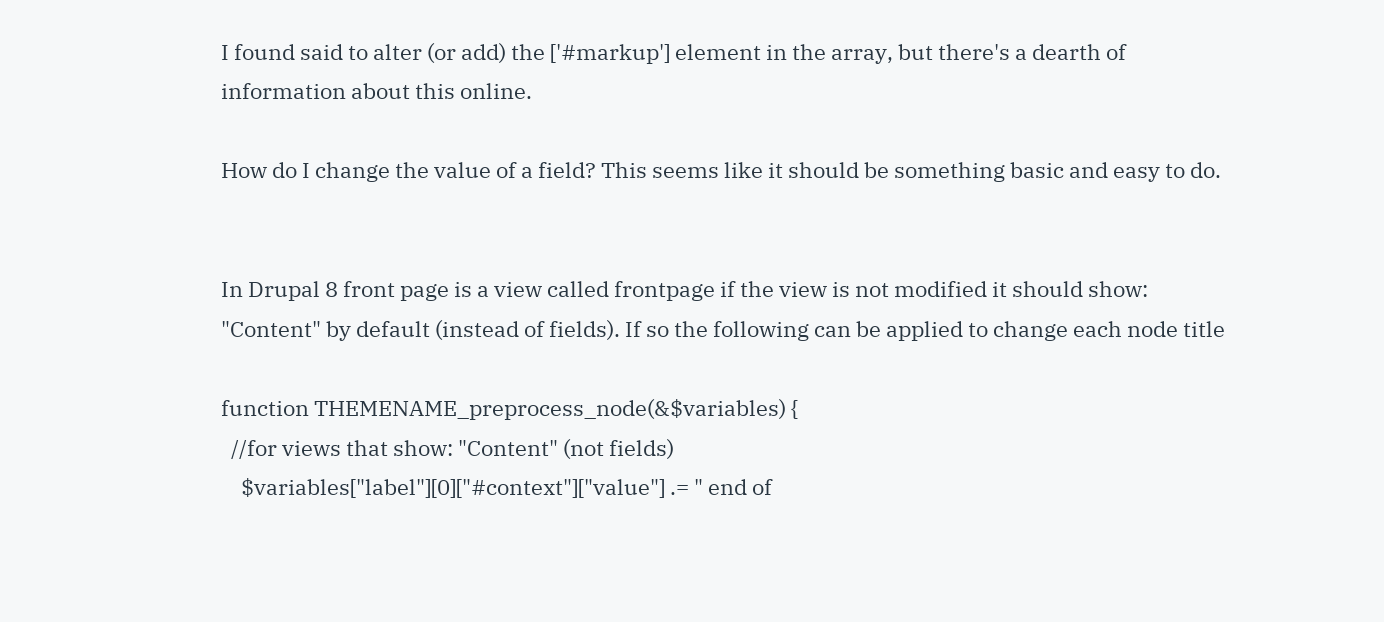I found said to alter (or add) the ['#markup'] element in the array, but there's a dearth of information about this online.

How do I change the value of a field? This seems like it should be something basic and easy to do.


In Drupal 8 front page is a view called frontpage if the view is not modified it should show: "Content" by default (instead of fields). If so the following can be applied to change each node title

function THEMENAME_preprocess_node(&$variables) {
  //for views that show: "Content" (not fields)
    $variables["label"][0]["#context"]["value"] .= " end of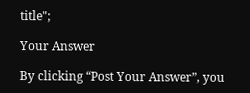title";

Your Answer

By clicking “Post Your Answer”, you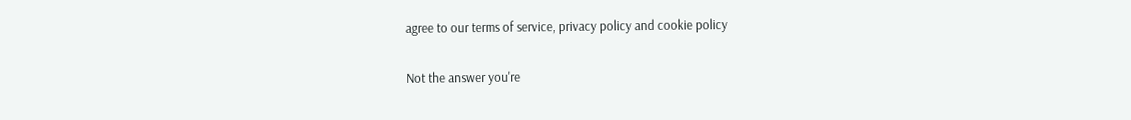agree to our terms of service, privacy policy and cookie policy

Not the answer you're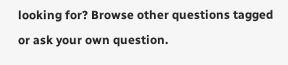looking for? Browse other questions tagged or ask your own question.